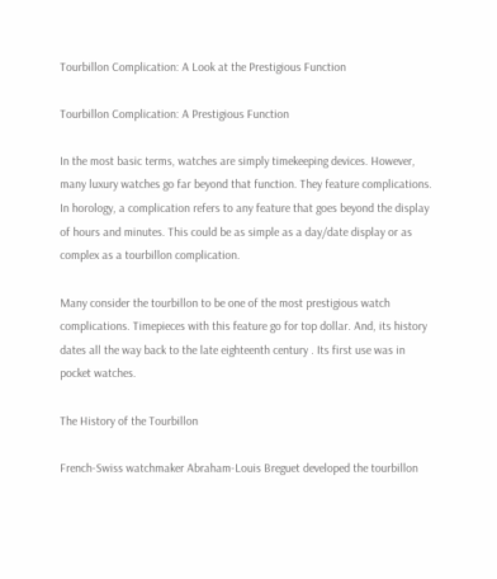Tourbillon Complication: A Look at the Prestigious Function

Tourbillon Complication: A Prestigious Function

In the most basic terms, watches are simply timekeeping devices. However, many luxury watches go far beyond that function. They feature complications. In horology, a complication refers to any feature that goes beyond the display of hours and minutes. This could be as simple as a day/date display or as complex as a tourbillon complication.

Many consider the tourbillon to be one of the most prestigious watch complications. Timepieces with this feature go for top dollar. And, its history dates all the way back to the late eighteenth century . Its first use was in pocket watches.

The History of the Tourbillon

French-Swiss watchmaker Abraham-Louis Breguet developed the tourbillon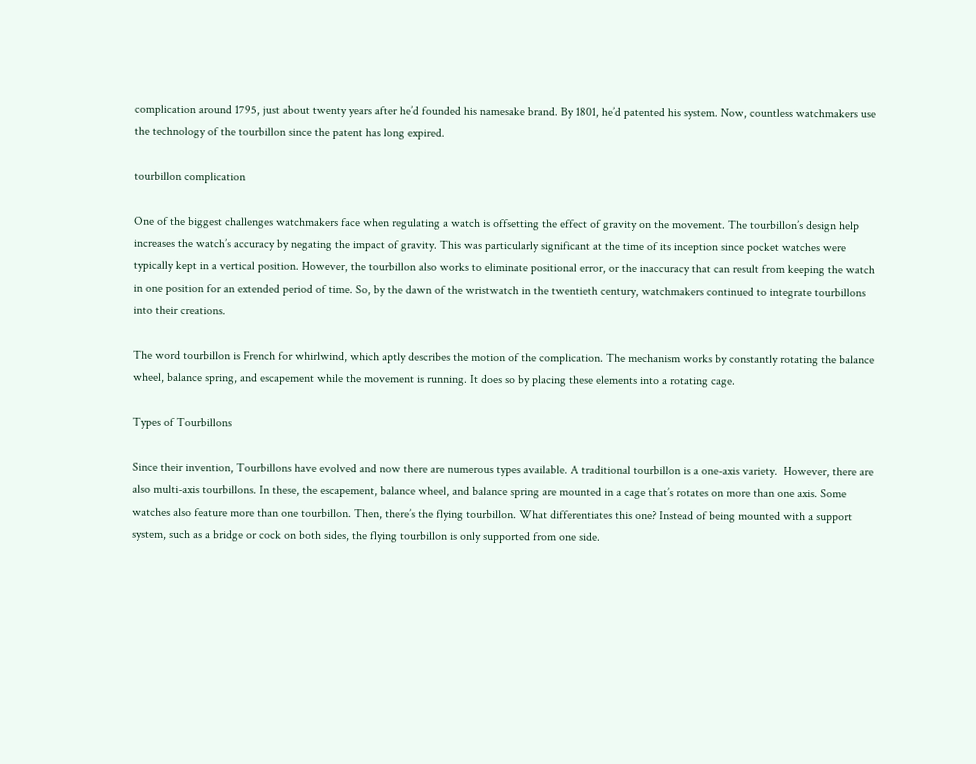complication around 1795, just about twenty years after he’d founded his namesake brand. By 1801, he’d patented his system. Now, countless watchmakers use the technology of the tourbillon since the patent has long expired.

tourbillon complication

One of the biggest challenges watchmakers face when regulating a watch is offsetting the effect of gravity on the movement. The tourbillon’s design help increases the watch’s accuracy by negating the impact of gravity. This was particularly significant at the time of its inception since pocket watches were typically kept in a vertical position. However, the tourbillon also works to eliminate positional error, or the inaccuracy that can result from keeping the watch in one position for an extended period of time. So, by the dawn of the wristwatch in the twentieth century, watchmakers continued to integrate tourbillons into their creations.

The word tourbillon is French for whirlwind, which aptly describes the motion of the complication. The mechanism works by constantly rotating the balance wheel, balance spring, and escapement while the movement is running. It does so by placing these elements into a rotating cage.

Types of Tourbillons

Since their invention, Tourbillons have evolved and now there are numerous types available. A traditional tourbillon is a one-axis variety.  However, there are also multi-axis tourbillons. In these, the escapement, balance wheel, and balance spring are mounted in a cage that’s rotates on more than one axis. Some watches also feature more than one tourbillon. Then, there’s the flying tourbillon. What differentiates this one? Instead of being mounted with a support system, such as a bridge or cock on both sides, the flying tourbillon is only supported from one side.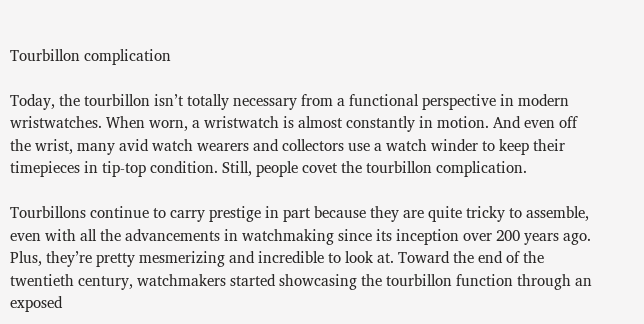Tourbillon complication

Today, the tourbillon isn’t totally necessary from a functional perspective in modern wristwatches. When worn, a wristwatch is almost constantly in motion. And even off the wrist, many avid watch wearers and collectors use a watch winder to keep their timepieces in tip-top condition. Still, people covet the tourbillon complication.

Tourbillons continue to carry prestige in part because they are quite tricky to assemble, even with all the advancements in watchmaking since its inception over 200 years ago. Plus, they’re pretty mesmerizing and incredible to look at. Toward the end of the twentieth century, watchmakers started showcasing the tourbillon function through an exposed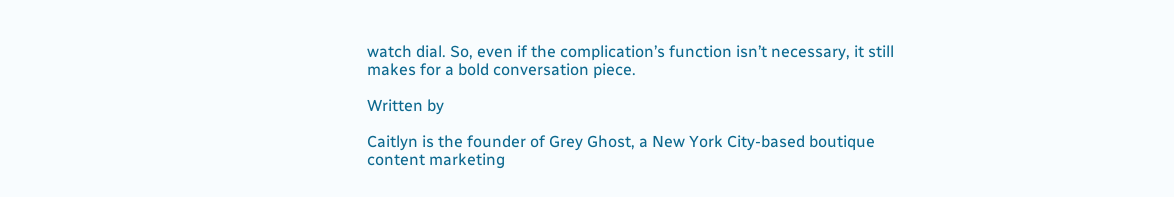watch dial. So, even if the complication’s function isn’t necessary, it still makes for a bold conversation piece.

Written by

Caitlyn is the founder of Grey Ghost, a New York City-based boutique content marketing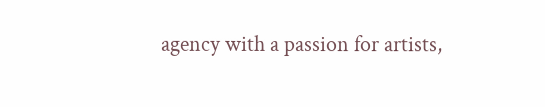agency with a passion for artists,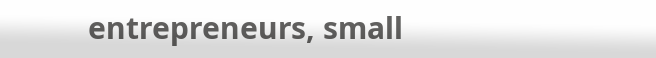entrepreneurs, small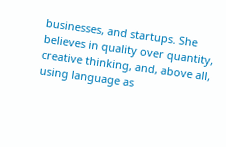businesses, and startups. She believes in quality over quantity, creative thinking, and, above all, using language as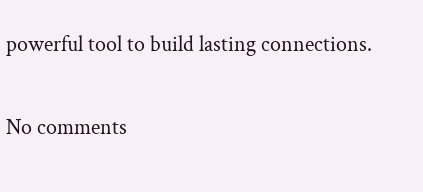powerful tool to build lasting connections.

No comments